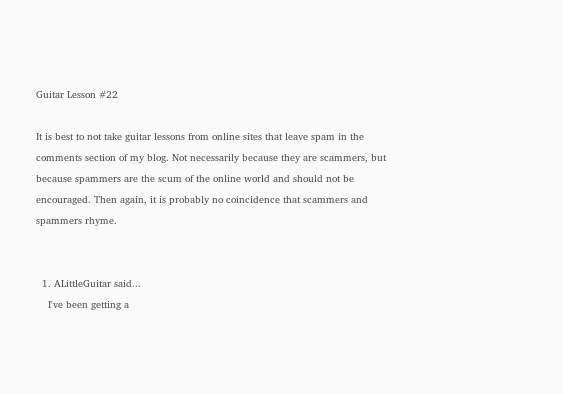Guitar Lesson #22

It is best to not take guitar lessons from online sites that leave spam in the comments section of my blog. Not necessarily because they are scammers, but because spammers are the scum of the online world and should not be encouraged. Then again, it is probably no coincidence that scammers and spammers rhyme.


  1. ALittleGuitar said...
    I've been getting a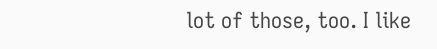lot of those, too. I like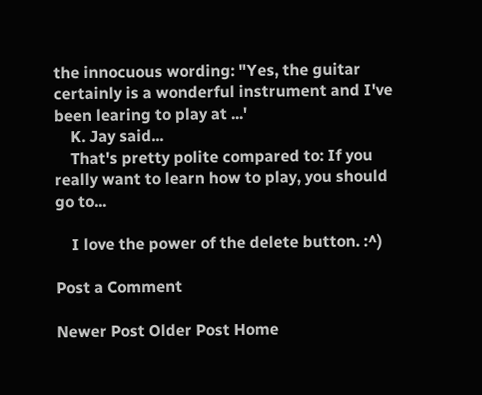the innocuous wording: "Yes, the guitar certainly is a wonderful instrument and I've been learing to play at ...'
    K. Jay said...
    That's pretty polite compared to: If you really want to learn how to play, you should go to...

    I love the power of the delete button. :^)

Post a Comment

Newer Post Older Post Home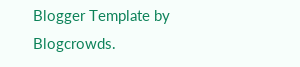Blogger Template by Blogcrowds.